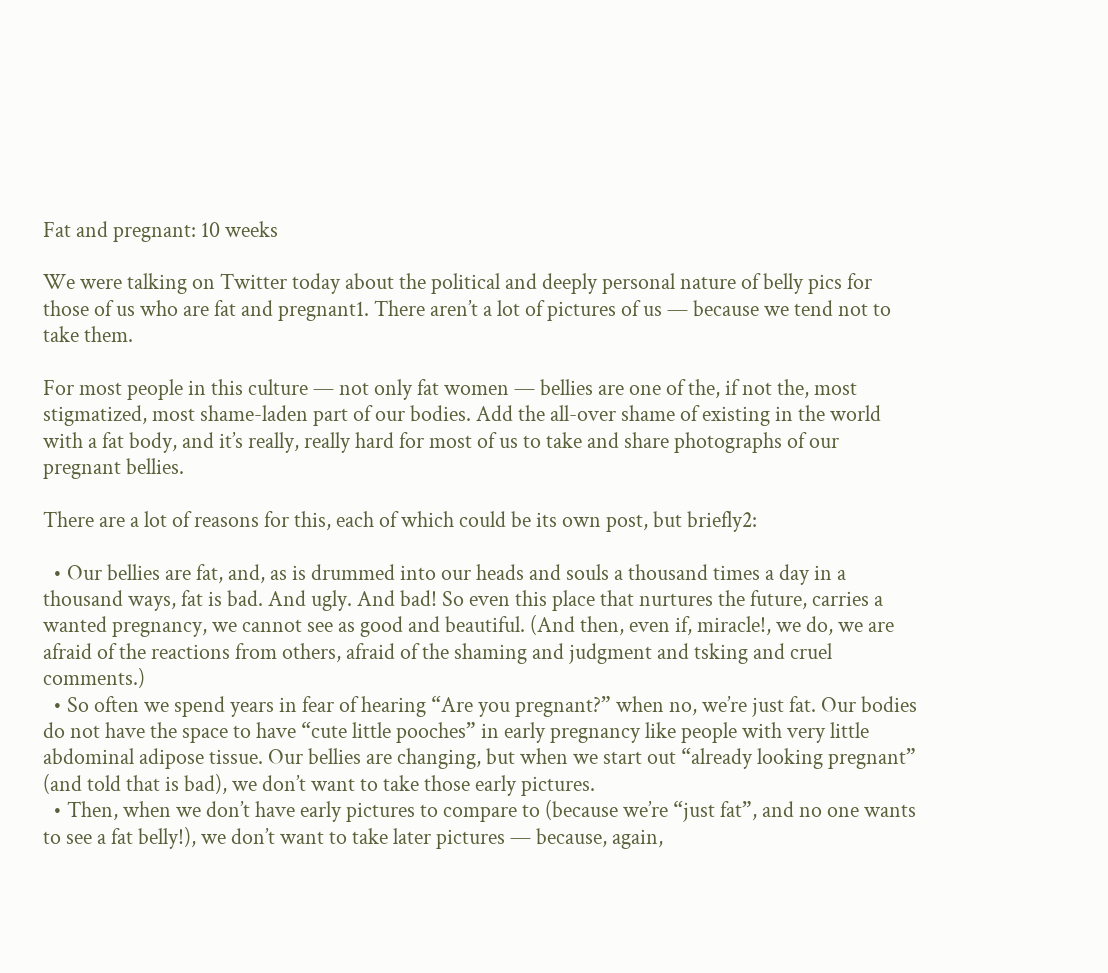Fat and pregnant: 10 weeks

We were talking on Twitter today about the political and deeply personal nature of belly pics for those of us who are fat and pregnant1. There aren’t a lot of pictures of us — because we tend not to take them.

For most people in this culture — not only fat women — bellies are one of the, if not the, most stigmatized, most shame-laden part of our bodies. Add the all-over shame of existing in the world with a fat body, and it’s really, really hard for most of us to take and share photographs of our pregnant bellies.

There are a lot of reasons for this, each of which could be its own post, but briefly2:

  • Our bellies are fat, and, as is drummed into our heads and souls a thousand times a day in a thousand ways, fat is bad. And ugly. And bad! So even this place that nurtures the future, carries a wanted pregnancy, we cannot see as good and beautiful. (And then, even if, miracle!, we do, we are afraid of the reactions from others, afraid of the shaming and judgment and tsking and cruel comments.)
  • So often we spend years in fear of hearing “Are you pregnant?” when no, we’re just fat. Our bodies do not have the space to have “cute little pooches” in early pregnancy like people with very little abdominal adipose tissue. Our bellies are changing, but when we start out “already looking pregnant” (and told that is bad), we don’t want to take those early pictures.
  • Then, when we don’t have early pictures to compare to (because we’re “just fat”, and no one wants to see a fat belly!), we don’t want to take later pictures — because, again,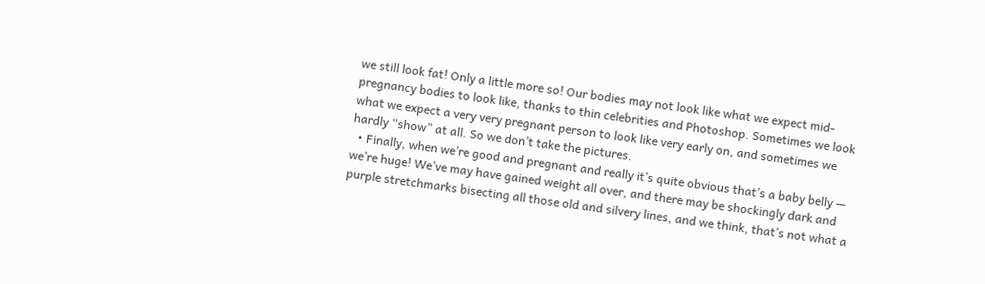we still look fat! Only a little more so! Our bodies may not look like what we expect mid-pregnancy bodies to look like, thanks to thin celebrities and Photoshop. Sometimes we look what we expect a very very pregnant person to look like very early on, and sometimes we hardly “show” at all. So we don’t take the pictures.
  • Finally, when we’re good and pregnant and really it’s quite obvious that’s a baby belly — we’re huge! We’ve may have gained weight all over, and there may be shockingly dark and purple stretchmarks bisecting all those old and silvery lines, and we think, that’s not what a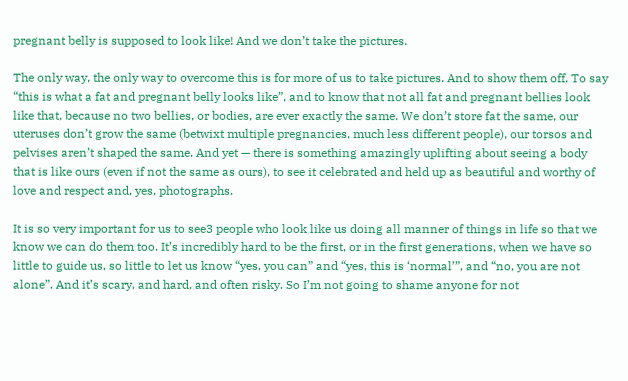pregnant belly is supposed to look like! And we don’t take the pictures.

The only way, the only way to overcome this is for more of us to take pictures. And to show them off. To say “this is what a fat and pregnant belly looks like”, and to know that not all fat and pregnant bellies look like that, because no two bellies, or bodies, are ever exactly the same. We don’t store fat the same, our uteruses don’t grow the same (betwixt multiple pregnancies, much less different people), our torsos and pelvises aren’t shaped the same. And yet — there is something amazingly uplifting about seeing a body that is like ours (even if not the same as ours), to see it celebrated and held up as beautiful and worthy of love and respect and, yes, photographs.

It is so very important for us to see3 people who look like us doing all manner of things in life so that we know we can do them too. It’s incredibly hard to be the first, or in the first generations, when we have so little to guide us, so little to let us know “yes, you can” and “yes, this is ‘normal’”, and “no, you are not alone”. And it’s scary, and hard, and often risky. So I’m not going to shame anyone for not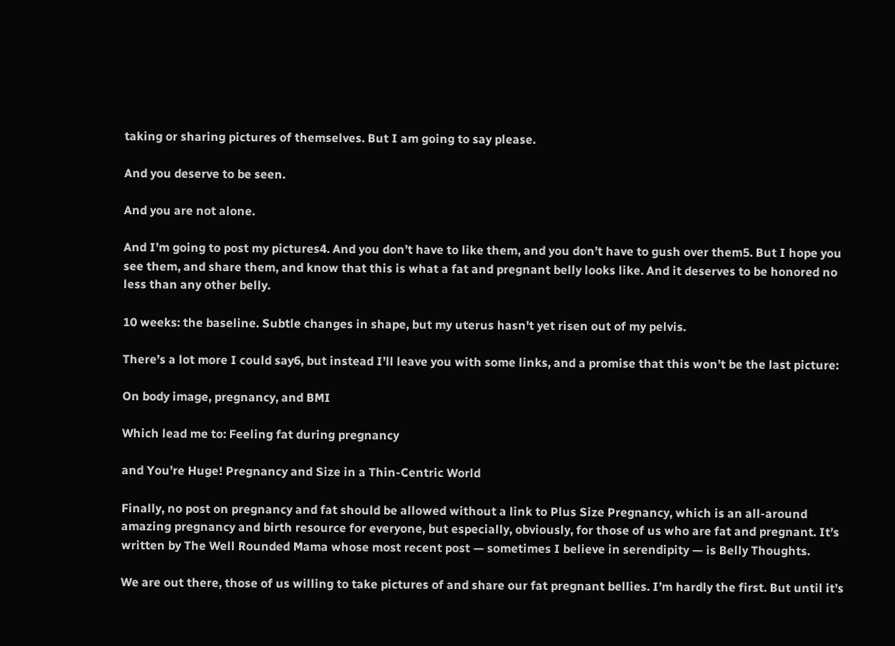taking or sharing pictures of themselves. But I am going to say please.

And you deserve to be seen.

And you are not alone.

And I’m going to post my pictures4. And you don’t have to like them, and you don’t have to gush over them5. But I hope you see them, and share them, and know that this is what a fat and pregnant belly looks like. And it deserves to be honored no less than any other belly.

10 weeks: the baseline. Subtle changes in shape, but my uterus hasn't yet risen out of my pelvis.

There’s a lot more I could say6, but instead I’ll leave you with some links, and a promise that this won’t be the last picture:

On body image, pregnancy, and BMI

Which lead me to: Feeling fat during pregnancy

and You’re Huge! Pregnancy and Size in a Thin-Centric World

Finally, no post on pregnancy and fat should be allowed without a link to Plus Size Pregnancy, which is an all-around amazing pregnancy and birth resource for everyone, but especially, obviously, for those of us who are fat and pregnant. It’s written by The Well Rounded Mama whose most recent post — sometimes I believe in serendipity — is Belly Thoughts.

We are out there, those of us willing to take pictures of and share our fat pregnant bellies. I’m hardly the first. But until it’s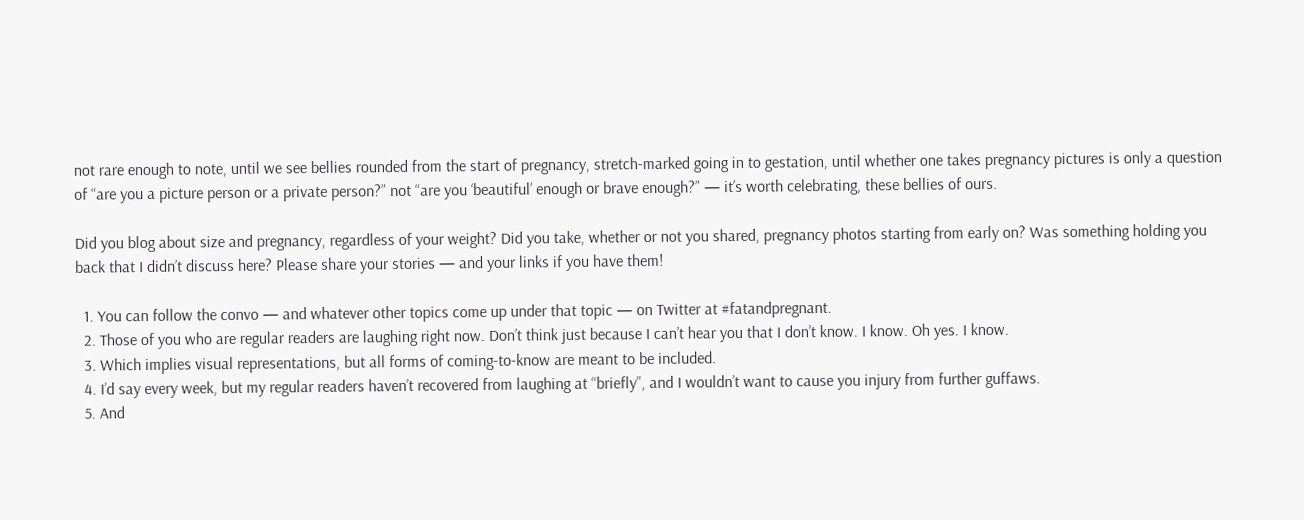not rare enough to note, until we see bellies rounded from the start of pregnancy, stretch-marked going in to gestation, until whether one takes pregnancy pictures is only a question of “are you a picture person or a private person?” not “are you ‘beautiful’ enough or brave enough?” — it’s worth celebrating, these bellies of ours.

Did you blog about size and pregnancy, regardless of your weight? Did you take, whether or not you shared, pregnancy photos starting from early on? Was something holding you back that I didn’t discuss here? Please share your stories — and your links if you have them!

  1. You can follow the convo — and whatever other topics come up under that topic — on Twitter at #fatandpregnant.
  2. Those of you who are regular readers are laughing right now. Don’t think just because I can’t hear you that I don’t know. I know. Oh yes. I know.
  3. Which implies visual representations, but all forms of coming-to-know are meant to be included.
  4. I’d say every week, but my regular readers haven’t recovered from laughing at “briefly”, and I wouldn’t want to cause you injury from further guffaws.
  5. And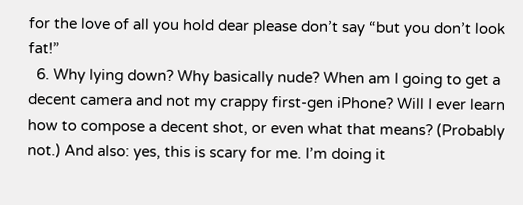for the love of all you hold dear please don’t say “but you don’t look fat!”
  6. Why lying down? Why basically nude? When am I going to get a decent camera and not my crappy first-gen iPhone? Will I ever learn how to compose a decent shot, or even what that means? (Probably not.) And also: yes, this is scary for me. I’m doing it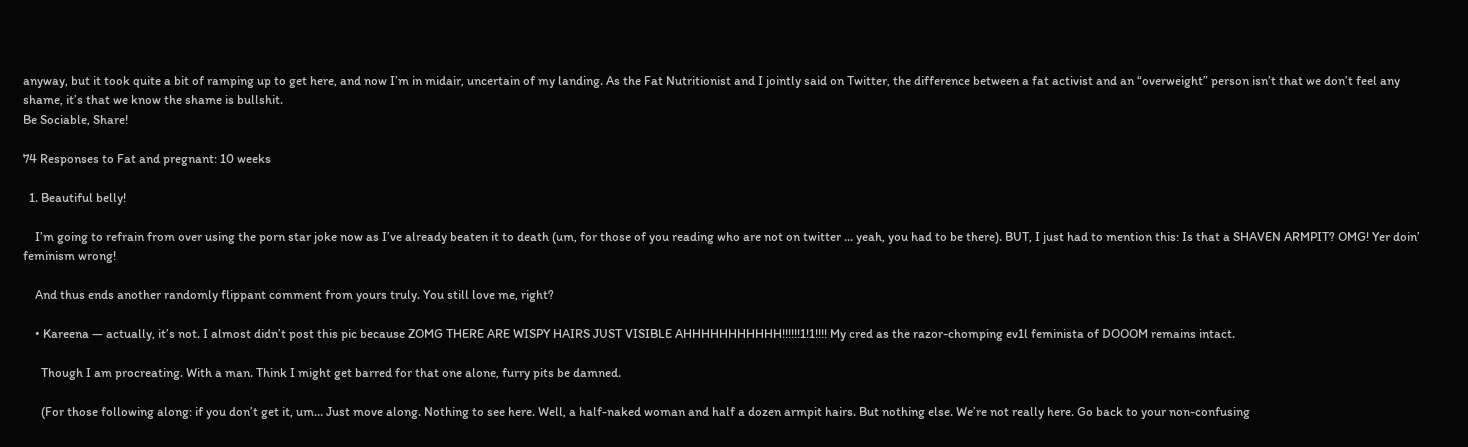anyway, but it took quite a bit of ramping up to get here, and now I’m in midair, uncertain of my landing. As the Fat Nutritionist and I jointly said on Twitter, the difference between a fat activist and an “overweight” person isn’t that we don’t feel any shame, it’s that we know the shame is bullshit.
Be Sociable, Share!

74 Responses to Fat and pregnant: 10 weeks

  1. Beautiful belly!

    I’m going to refrain from over using the porn star joke now as I’ve already beaten it to death (um, for those of you reading who are not on twitter … yeah, you had to be there). BUT, I just had to mention this: Is that a SHAVEN ARMPIT? OMG! Yer doin’ feminism wrong!

    And thus ends another randomly flippant comment from yours truly. You still love me, right?

    • Kareena — actually, it’s not. I almost didn’t post this pic because ZOMG THERE ARE WISPY HAIRS JUST VISIBLE AHHHHHHHHHHH!!!!!!1!1!!!! My cred as the razor-chomping ev1l feminista of DOOOM remains intact.

      Though I am procreating. With a man. Think I might get barred for that one alone, furry pits be damned.

      (For those following along: if you don’t get it, um… Just move along. Nothing to see here. Well, a half-naked woman and half a dozen armpit hairs. But nothing else. We’re not really here. Go back to your non-confusing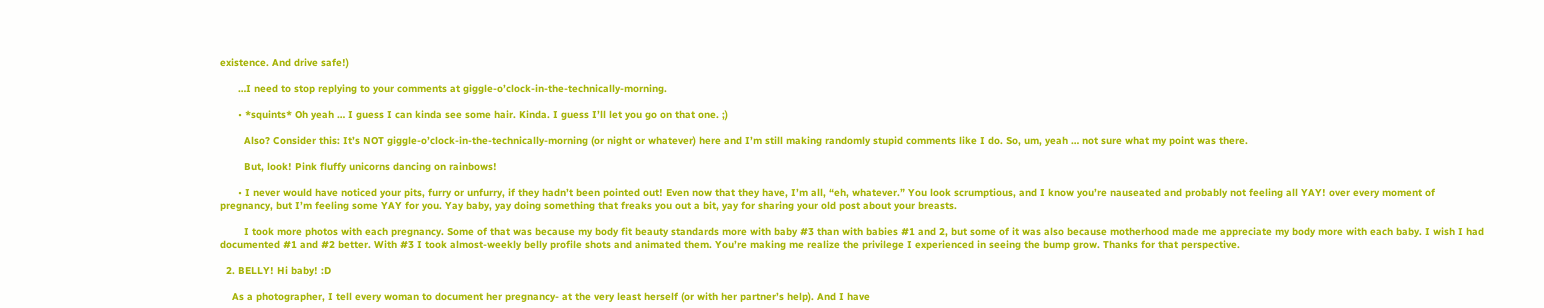existence. And drive safe!)

      …I need to stop replying to your comments at giggle-o’clock-in-the-technically-morning.

      • *squints* Oh yeah … I guess I can kinda see some hair. Kinda. I guess I’ll let you go on that one. ;)

        Also? Consider this: It’s NOT giggle-o’clock-in-the-technically-morning (or night or whatever) here and I’m still making randomly stupid comments like I do. So, um, yeah … not sure what my point was there.

        But, look! Pink fluffy unicorns dancing on rainbows!

      • I never would have noticed your pits, furry or unfurry, if they hadn’t been pointed out! Even now that they have, I’m all, “eh, whatever.” You look scrumptious, and I know you’re nauseated and probably not feeling all YAY! over every moment of pregnancy, but I’m feeling some YAY for you. Yay baby, yay doing something that freaks you out a bit, yay for sharing your old post about your breasts.

        I took more photos with each pregnancy. Some of that was because my body fit beauty standards more with baby #3 than with babies #1 and 2, but some of it was also because motherhood made me appreciate my body more with each baby. I wish I had documented #1 and #2 better. With #3 I took almost-weekly belly profile shots and animated them. You’re making me realize the privilege I experienced in seeing the bump grow. Thanks for that perspective.

  2. BELLY! Hi baby! :D

    As a photographer, I tell every woman to document her pregnancy- at the very least herself (or with her partner’s help). And I have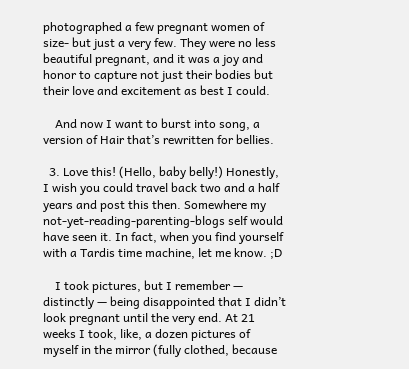photographed a few pregnant women of size- but just a very few. They were no less beautiful pregnant, and it was a joy and honor to capture not just their bodies but their love and excitement as best I could.

    And now I want to burst into song, a version of Hair that’s rewritten for bellies.

  3. Love this! (Hello, baby belly!) Honestly, I wish you could travel back two and a half years and post this then. Somewhere my not-yet-reading-parenting-blogs self would have seen it. In fact, when you find yourself with a Tardis time machine, let me know. ;D

    I took pictures, but I remember — distinctly — being disappointed that I didn’t look pregnant until the very end. At 21 weeks I took, like, a dozen pictures of myself in the mirror (fully clothed, because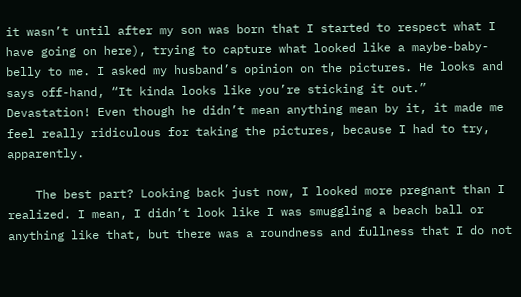it wasn’t until after my son was born that I started to respect what I have going on here), trying to capture what looked like a maybe-baby-belly to me. I asked my husband’s opinion on the pictures. He looks and says off-hand, “It kinda looks like you’re sticking it out.” Devastation! Even though he didn’t mean anything mean by it, it made me feel really ridiculous for taking the pictures, because I had to try, apparently.

    The best part? Looking back just now, I looked more pregnant than I realized. I mean, I didn’t look like I was smuggling a beach ball or anything like that, but there was a roundness and fullness that I do not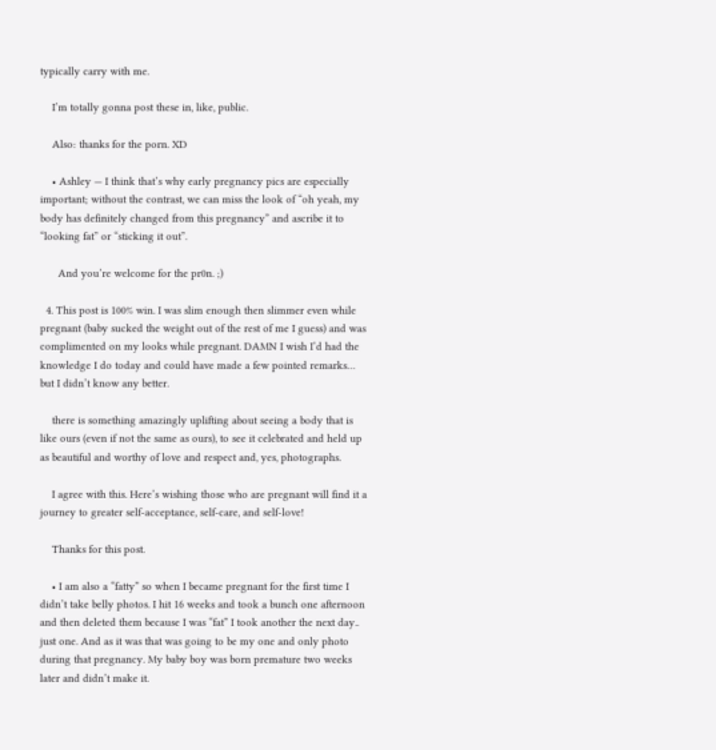typically carry with me.

    I’m totally gonna post these in, like, public.

    Also: thanks for the porn. XD

    • Ashley — I think that’s why early pregnancy pics are especially important; without the contrast, we can miss the look of “oh yeah, my body has definitely changed from this pregnancy” and ascribe it to “looking fat” or “sticking it out”.

      And you’re welcome for the pr0n. ;)

  4. This post is 100% win. I was slim enough then slimmer even while pregnant (baby sucked the weight out of the rest of me I guess) and was complimented on my looks while pregnant. DAMN I wish I’d had the knowledge I do today and could have made a few pointed remarks… but I didn’t know any better.

    there is something amazingly uplifting about seeing a body that is like ours (even if not the same as ours), to see it celebrated and held up as beautiful and worthy of love and respect and, yes, photographs.

    I agree with this. Here’s wishing those who are pregnant will find it a journey to greater self-acceptance, self-care, and self-love!

    Thanks for this post.

    • I am also a “fatty” so when I became pregnant for the first time I didn’t take belly photos. I hit 16 weeks and took a bunch one afternoon and then deleted them because I was “fat” I took another the next day.. just one. And as it was that was going to be my one and only photo during that pregnancy. My baby boy was born premature two weeks later and didn’t make it.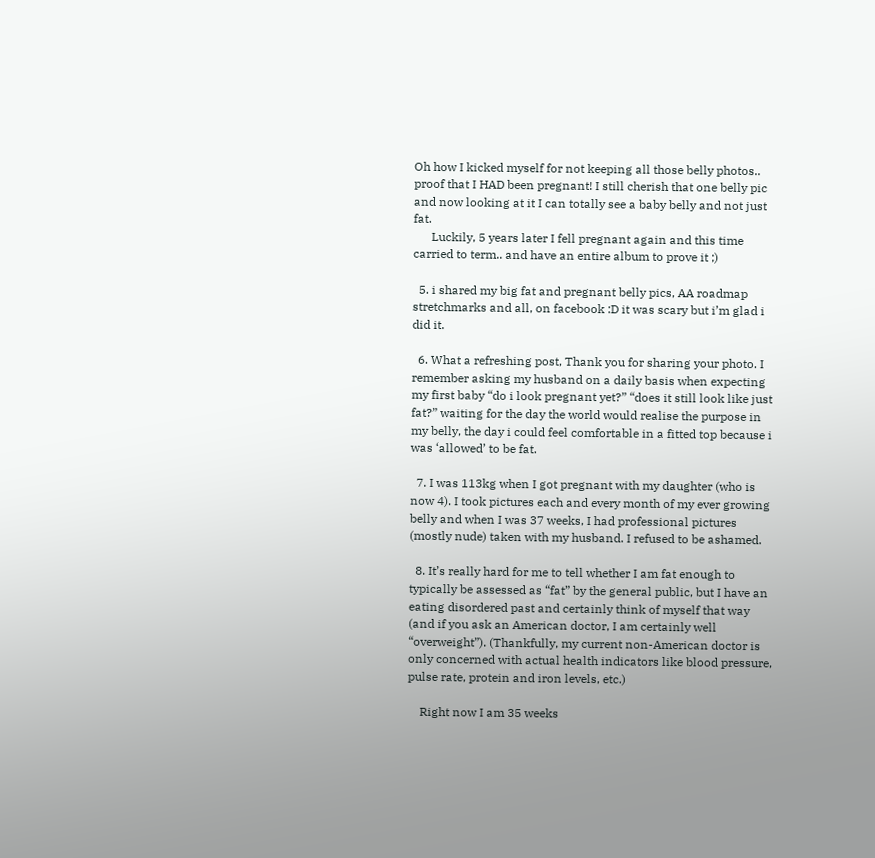Oh how I kicked myself for not keeping all those belly photos.. proof that I HAD been pregnant! I still cherish that one belly pic and now looking at it I can totally see a baby belly and not just fat.
      Luckily, 5 years later I fell pregnant again and this time carried to term.. and have an entire album to prove it ;)

  5. i shared my big fat and pregnant belly pics, AA roadmap stretchmarks and all, on facebook :D it was scary but i’m glad i did it.

  6. What a refreshing post, Thank you for sharing your photo. I remember asking my husband on a daily basis when expecting my first baby “do i look pregnant yet?” “does it still look like just fat?” waiting for the day the world would realise the purpose in my belly, the day i could feel comfortable in a fitted top because i was ‘allowed’ to be fat.

  7. I was 113kg when I got pregnant with my daughter (who is now 4). I took pictures each and every month of my ever growing belly and when I was 37 weeks, I had professional pictures (mostly nude) taken with my husband. I refused to be ashamed.

  8. It’s really hard for me to tell whether I am fat enough to typically be assessed as “fat” by the general public, but I have an eating disordered past and certainly think of myself that way (and if you ask an American doctor, I am certainly well “overweight”). (Thankfully, my current non-American doctor is only concerned with actual health indicators like blood pressure, pulse rate, protein and iron levels, etc.)

    Right now I am 35 weeks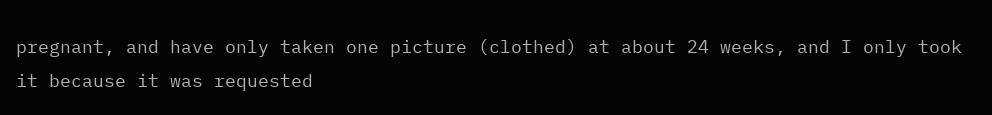pregnant, and have only taken one picture (clothed) at about 24 weeks, and I only took it because it was requested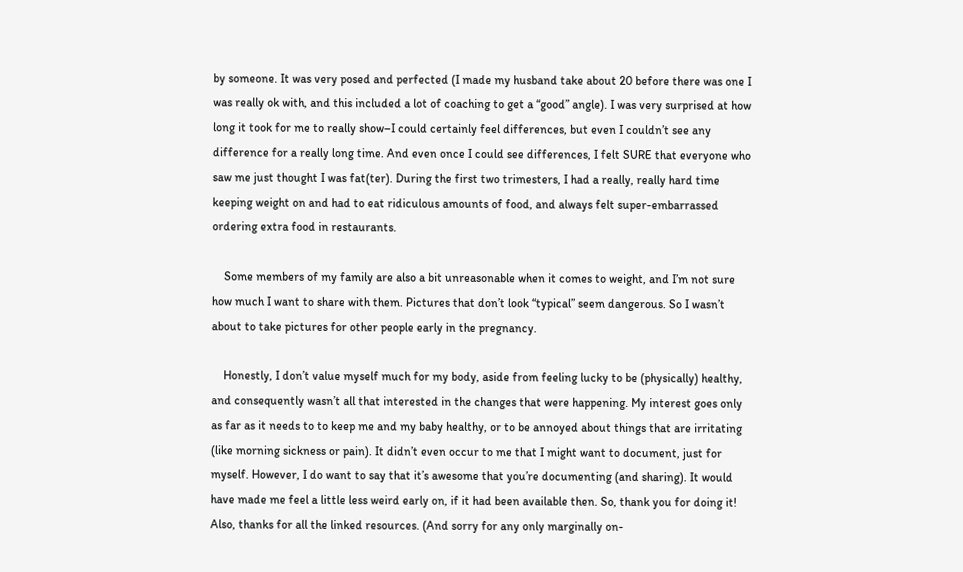by someone. It was very posed and perfected (I made my husband take about 20 before there was one I was really ok with, and this included a lot of coaching to get a “good” angle). I was very surprised at how long it took for me to really show–I could certainly feel differences, but even I couldn’t see any difference for a really long time. And even once I could see differences, I felt SURE that everyone who saw me just thought I was fat(ter). During the first two trimesters, I had a really, really hard time keeping weight on and had to eat ridiculous amounts of food, and always felt super-embarrassed ordering extra food in restaurants.

    Some members of my family are also a bit unreasonable when it comes to weight, and I’m not sure how much I want to share with them. Pictures that don’t look “typical” seem dangerous. So I wasn’t about to take pictures for other people early in the pregnancy.

    Honestly, I don’t value myself much for my body, aside from feeling lucky to be (physically) healthy, and consequently wasn’t all that interested in the changes that were happening. My interest goes only as far as it needs to to keep me and my baby healthy, or to be annoyed about things that are irritating (like morning sickness or pain). It didn’t even occur to me that I might want to document, just for myself. However, I do want to say that it’s awesome that you’re documenting (and sharing). It would have made me feel a little less weird early on, if it had been available then. So, thank you for doing it! Also, thanks for all the linked resources. (And sorry for any only marginally on-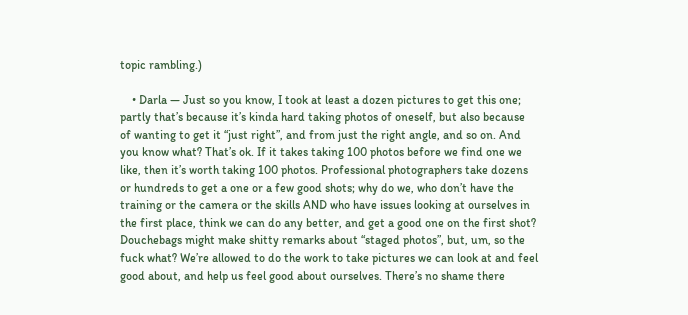topic rambling.)

    • Darla — Just so you know, I took at least a dozen pictures to get this one; partly that’s because it’s kinda hard taking photos of oneself, but also because of wanting to get it “just right”, and from just the right angle, and so on. And you know what? That’s ok. If it takes taking 100 photos before we find one we like, then it’s worth taking 100 photos. Professional photographers take dozens or hundreds to get a one or a few good shots; why do we, who don’t have the training or the camera or the skills AND who have issues looking at ourselves in the first place, think we can do any better, and get a good one on the first shot? Douchebags might make shitty remarks about “staged photos”, but, um, so the fuck what? We’re allowed to do the work to take pictures we can look at and feel good about, and help us feel good about ourselves. There’s no shame there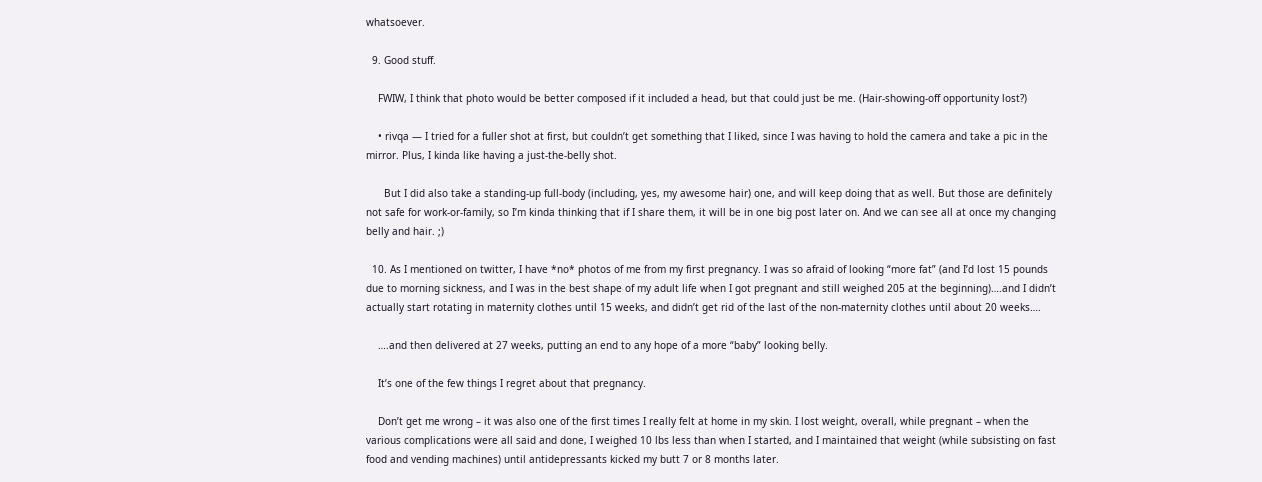whatsoever.

  9. Good stuff.

    FWIW, I think that photo would be better composed if it included a head, but that could just be me. (Hair-showing-off opportunity lost?)

    • rivqa — I tried for a fuller shot at first, but couldn’t get something that I liked, since I was having to hold the camera and take a pic in the mirror. Plus, I kinda like having a just-the-belly shot.

      But I did also take a standing-up full-body (including, yes, my awesome hair) one, and will keep doing that as well. But those are definitely not safe for work-or-family, so I’m kinda thinking that if I share them, it will be in one big post later on. And we can see all at once my changing belly and hair. ;)

  10. As I mentioned on twitter, I have *no* photos of me from my first pregnancy. I was so afraid of looking “more fat” (and I’d lost 15 pounds due to morning sickness, and I was in the best shape of my adult life when I got pregnant and still weighed 205 at the beginning)….and I didn’t actually start rotating in maternity clothes until 15 weeks, and didn’t get rid of the last of the non-maternity clothes until about 20 weeks….

    ….and then delivered at 27 weeks, putting an end to any hope of a more “baby” looking belly.

    It’s one of the few things I regret about that pregnancy.

    Don’t get me wrong – it was also one of the first times I really felt at home in my skin. I lost weight, overall, while pregnant – when the various complications were all said and done, I weighed 10 lbs less than when I started, and I maintained that weight (while subsisting on fast food and vending machines) until antidepressants kicked my butt 7 or 8 months later.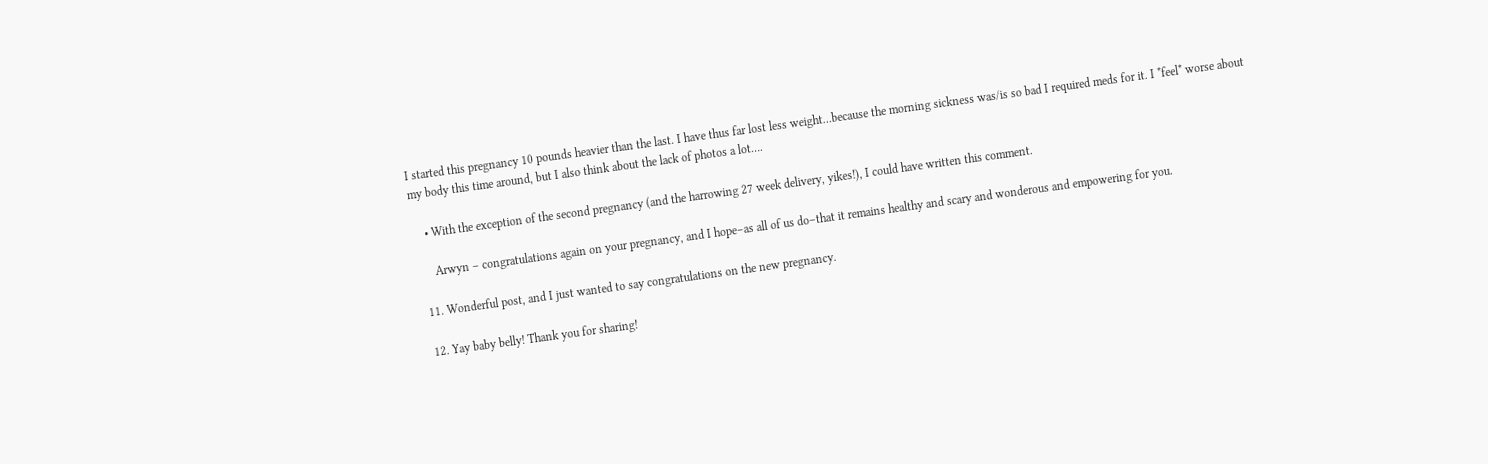I started this pregnancy 10 pounds heavier than the last. I have thus far lost less weight…because the morning sickness was/is so bad I required meds for it. I *feel* worse about my body this time around, but I also think about the lack of photos a lot….

    • With the exception of the second pregnancy (and the harrowing 27 week delivery, yikes!), I could have written this comment.

      Arwyn – congratulations again on your pregnancy, and I hope–as all of us do–that it remains healthy and scary and wonderous and empowering for you.

  11. Wonderful post, and I just wanted to say congratulations on the new pregnancy.

  12. Yay baby belly! Thank you for sharing!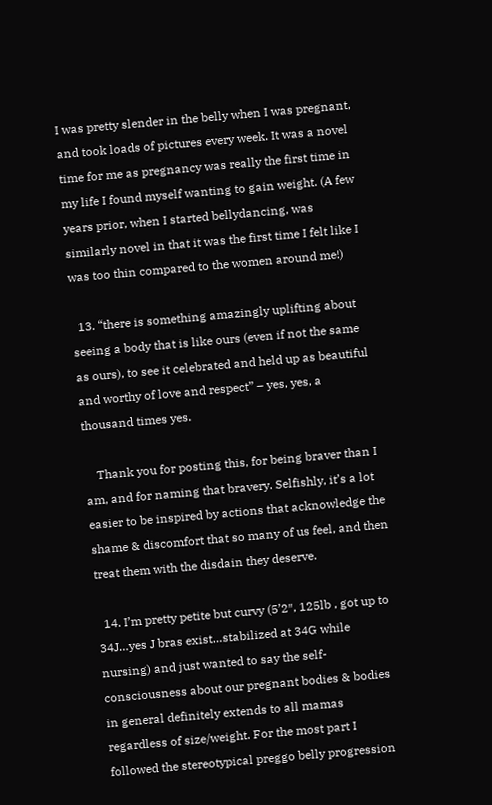I was pretty slender in the belly when I was pregnant, and took loads of pictures every week. It was a novel time for me as pregnancy was really the first time in my life I found myself wanting to gain weight. (A few years prior, when I started bellydancing, was similarly novel in that it was the first time I felt like I was too thin compared to the women around me!)

  13. “there is something amazingly uplifting about seeing a body that is like ours (even if not the same as ours), to see it celebrated and held up as beautiful and worthy of love and respect” – yes, yes, a thousand times yes.

    Thank you for posting this, for being braver than I am, and for naming that bravery. Selfishly, it’s a lot easier to be inspired by actions that acknowledge the shame & discomfort that so many of us feel, and then treat them with the disdain they deserve.

  14. I’m pretty petite but curvy (5’2″, 125lb , got up to 34J…yes J bras exist…stabilized at 34G while nursing) and just wanted to say the self-consciousness about our pregnant bodies & bodies in general definitely extends to all mamas regardless of size/weight. For the most part I followed the stereotypical preggo belly progression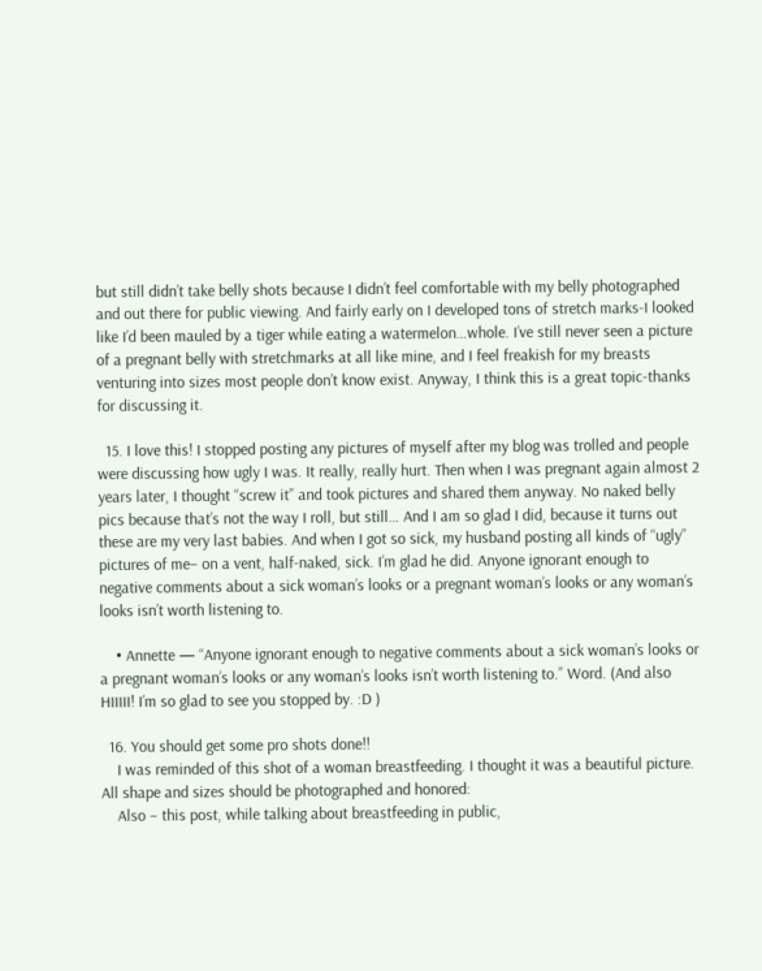but still didn’t take belly shots because I didn’t feel comfortable with my belly photographed and out there for public viewing. And fairly early on I developed tons of stretch marks-I looked like I’d been mauled by a tiger while eating a watermelon…whole. I’ve still never seen a picture of a pregnant belly with stretchmarks at all like mine, and I feel freakish for my breasts venturing into sizes most people don’t know exist. Anyway, I think this is a great topic-thanks for discussing it.

  15. I love this! I stopped posting any pictures of myself after my blog was trolled and people were discussing how ugly I was. It really, really hurt. Then when I was pregnant again almost 2 years later, I thought “screw it” and took pictures and shared them anyway. No naked belly pics because that’s not the way I roll, but still… And I am so glad I did, because it turns out these are my very last babies. And when I got so sick, my husband posting all kinds of “ugly” pictures of me– on a vent, half-naked, sick. I’m glad he did. Anyone ignorant enough to negative comments about a sick woman’s looks or a pregnant woman’s looks or any woman’s looks isn’t worth listening to.

    • Annette — “Anyone ignorant enough to negative comments about a sick woman’s looks or a pregnant woman’s looks or any woman’s looks isn’t worth listening to.” Word. (And also HIIIII! I’m so glad to see you stopped by. :D )

  16. You should get some pro shots done!!
    I was reminded of this shot of a woman breastfeeding. I thought it was a beautiful picture. All shape and sizes should be photographed and honored:
    Also – this post, while talking about breastfeeding in public,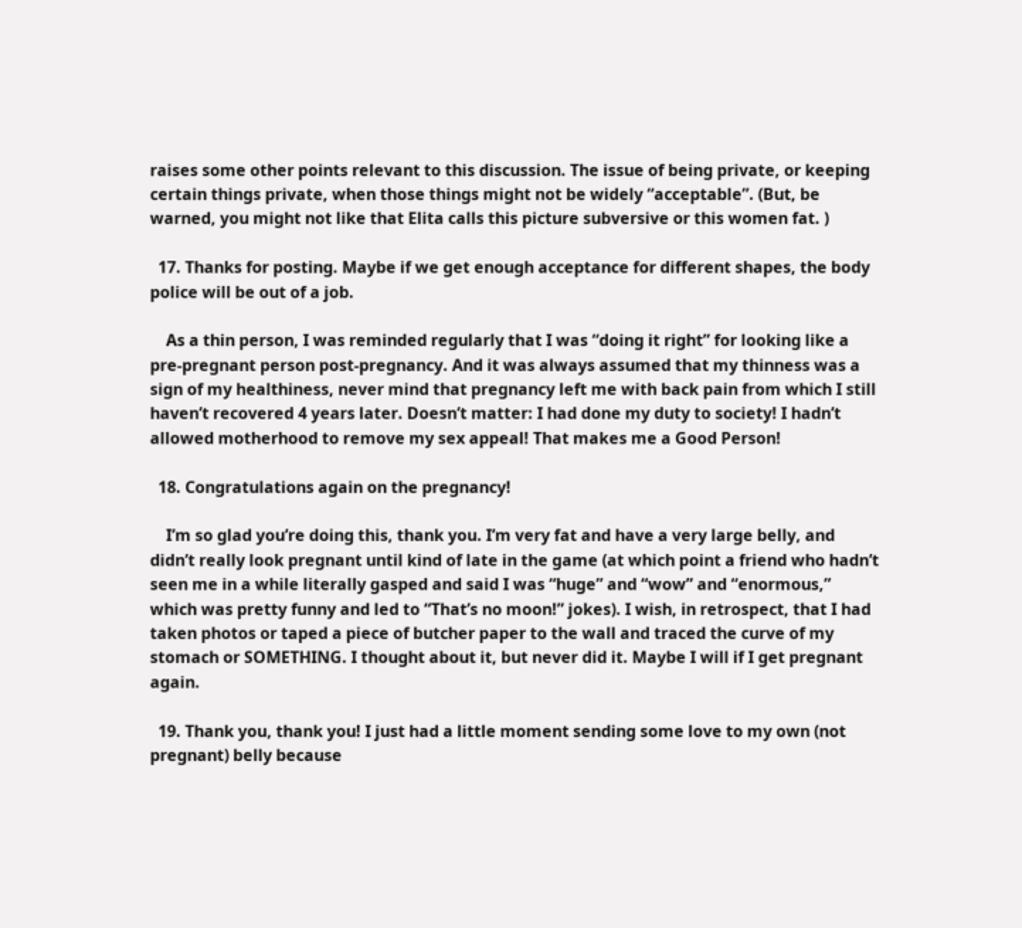raises some other points relevant to this discussion. The issue of being private, or keeping certain things private, when those things might not be widely “acceptable”. (But, be warned, you might not like that Elita calls this picture subversive or this women fat. )

  17. Thanks for posting. Maybe if we get enough acceptance for different shapes, the body police will be out of a job.

    As a thin person, I was reminded regularly that I was “doing it right” for looking like a pre-pregnant person post-pregnancy. And it was always assumed that my thinness was a sign of my healthiness, never mind that pregnancy left me with back pain from which I still haven’t recovered 4 years later. Doesn’t matter: I had done my duty to society! I hadn’t allowed motherhood to remove my sex appeal! That makes me a Good Person!

  18. Congratulations again on the pregnancy!

    I’m so glad you’re doing this, thank you. I’m very fat and have a very large belly, and didn’t really look pregnant until kind of late in the game (at which point a friend who hadn’t seen me in a while literally gasped and said I was “huge” and “wow” and “enormous,” which was pretty funny and led to “That’s no moon!” jokes). I wish, in retrospect, that I had taken photos or taped a piece of butcher paper to the wall and traced the curve of my stomach or SOMETHING. I thought about it, but never did it. Maybe I will if I get pregnant again.

  19. Thank you, thank you! I just had a little moment sending some love to my own (not pregnant) belly because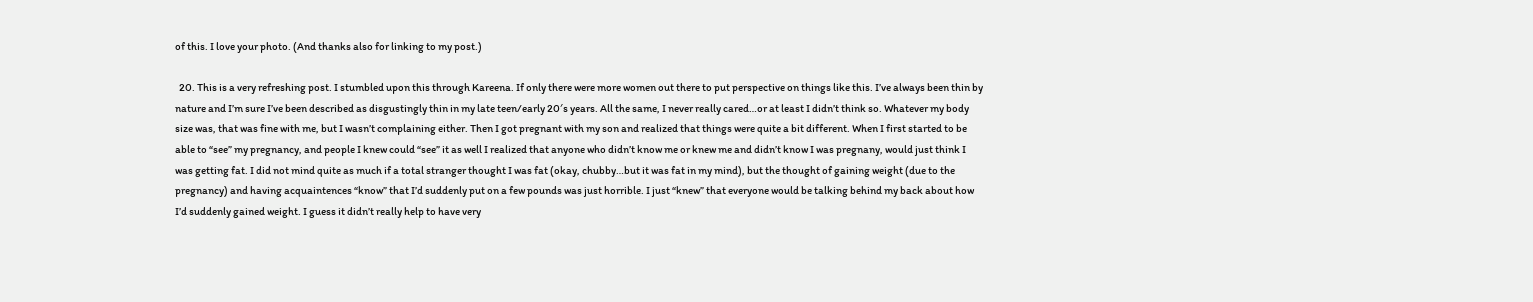of this. I love your photo. (And thanks also for linking to my post.)

  20. This is a very refreshing post. I stumbled upon this through Kareena. If only there were more women out there to put perspective on things like this. I’ve always been thin by nature and I’m sure I’ve been described as disgustingly thin in my late teen/early 20′s years. All the same, I never really cared…or at least I didn’t think so. Whatever my body size was, that was fine with me, but I wasn’t complaining either. Then I got pregnant with my son and realized that things were quite a bit different. When I first started to be able to “see” my pregnancy, and people I knew could “see” it as well I realized that anyone who didn’t know me or knew me and didn’t know I was pregnany, would just think I was getting fat. I did not mind quite as much if a total stranger thought I was fat (okay, chubby…but it was fat in my mind), but the thought of gaining weight (due to the pregnancy) and having acquaintences “know” that I’d suddenly put on a few pounds was just horrible. I just “knew” that everyone would be talking behind my back about how I’d suddenly gained weight. I guess it didn’t really help to have very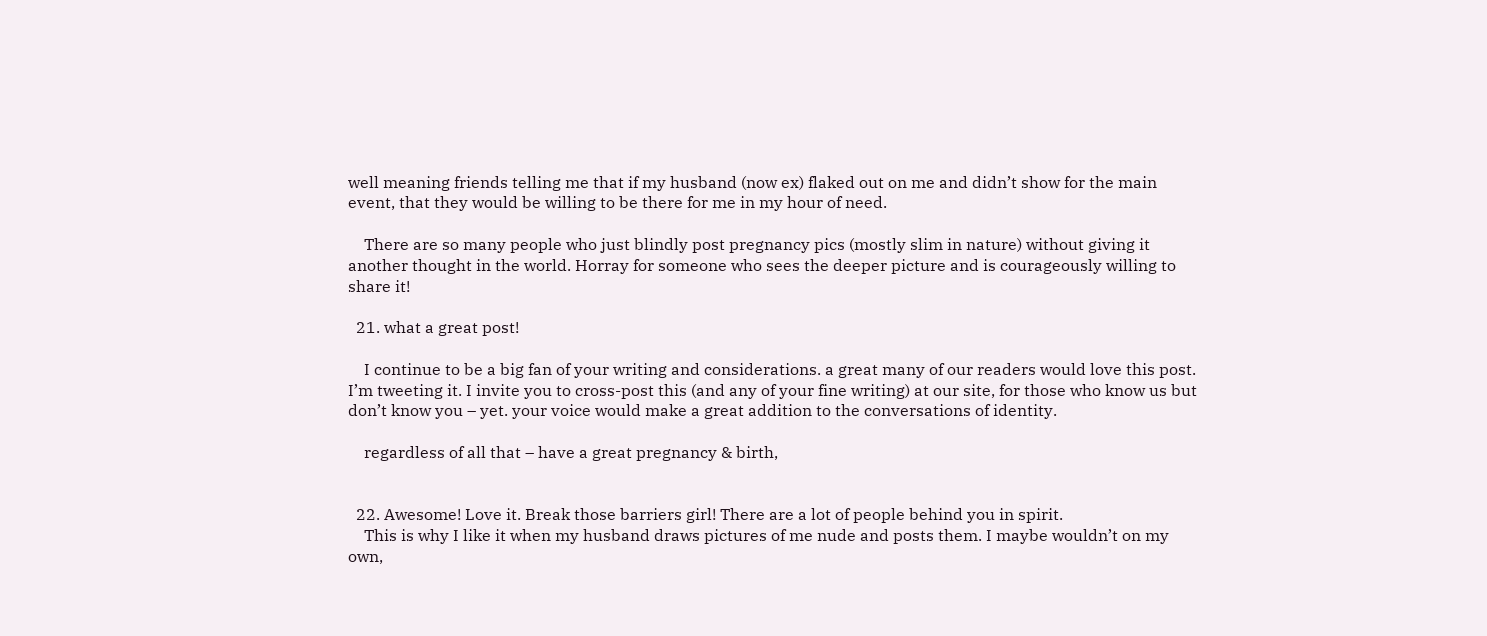well meaning friends telling me that if my husband (now ex) flaked out on me and didn’t show for the main event, that they would be willing to be there for me in my hour of need.

    There are so many people who just blindly post pregnancy pics (mostly slim in nature) without giving it another thought in the world. Horray for someone who sees the deeper picture and is courageously willing to share it!

  21. what a great post!

    I continue to be a big fan of your writing and considerations. a great many of our readers would love this post. I’m tweeting it. I invite you to cross-post this (and any of your fine writing) at our site, for those who know us but don’t know you – yet. your voice would make a great addition to the conversations of identity.

    regardless of all that – have a great pregnancy & birth,


  22. Awesome! Love it. Break those barriers girl! There are a lot of people behind you in spirit.
    This is why I like it when my husband draws pictures of me nude and posts them. I maybe wouldn’t on my own,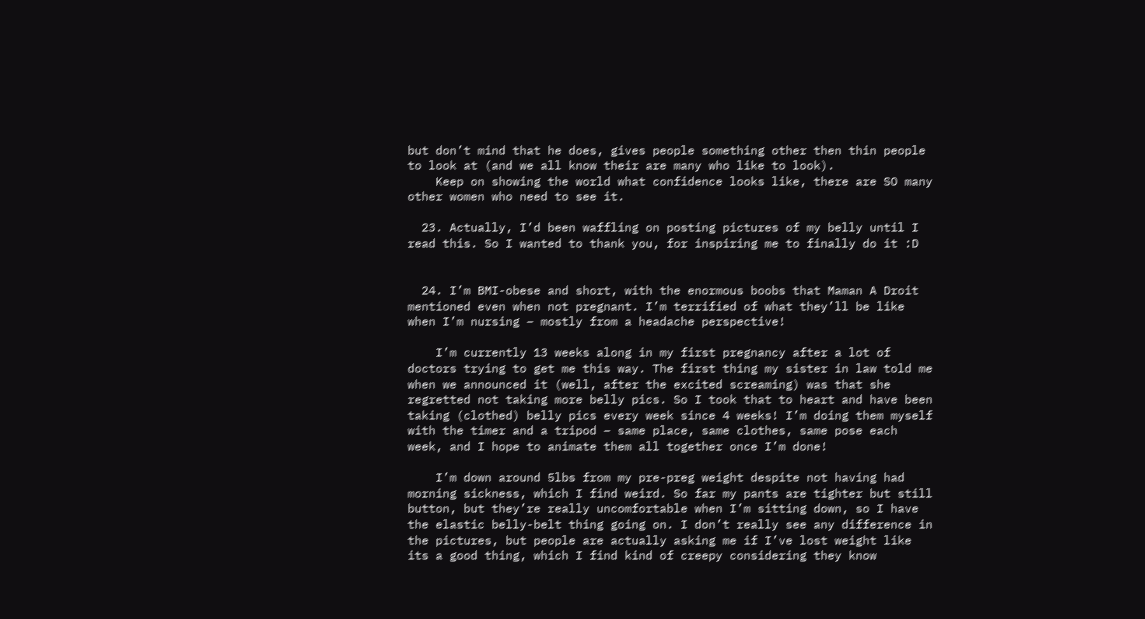but don’t mind that he does, gives people something other then thin people to look at (and we all know their are many who like to look).
    Keep on showing the world what confidence looks like, there are SO many other women who need to see it.

  23. Actually, I’d been waffling on posting pictures of my belly until I read this. So I wanted to thank you, for inspiring me to finally do it :D


  24. I’m BMI-obese and short, with the enormous boobs that Maman A Droit mentioned even when not pregnant. I’m terrified of what they’ll be like when I’m nursing – mostly from a headache perspective!

    I’m currently 13 weeks along in my first pregnancy after a lot of doctors trying to get me this way. The first thing my sister in law told me when we announced it (well, after the excited screaming) was that she regretted not taking more belly pics. So I took that to heart and have been taking (clothed) belly pics every week since 4 weeks! I’m doing them myself with the timer and a tripod – same place, same clothes, same pose each week, and I hope to animate them all together once I’m done!

    I’m down around 5lbs from my pre-preg weight despite not having had morning sickness, which I find weird. So far my pants are tighter but still button, but they’re really uncomfortable when I’m sitting down, so I have the elastic belly-belt thing going on. I don’t really see any difference in the pictures, but people are actually asking me if I’ve lost weight like its a good thing, which I find kind of creepy considering they know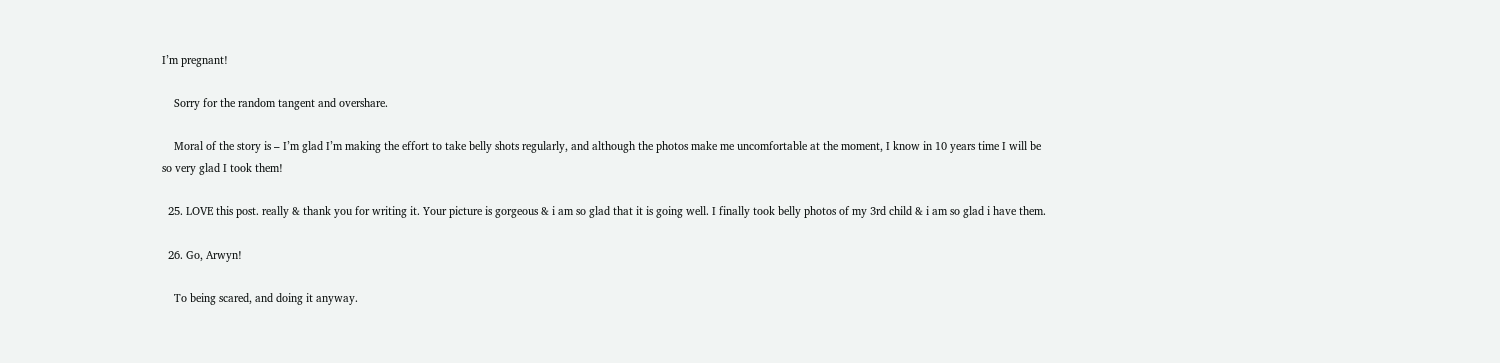I’m pregnant!

    Sorry for the random tangent and overshare.

    Moral of the story is – I’m glad I’m making the effort to take belly shots regularly, and although the photos make me uncomfortable at the moment, I know in 10 years time I will be so very glad I took them!

  25. LOVE this post. really & thank you for writing it. Your picture is gorgeous & i am so glad that it is going well. I finally took belly photos of my 3rd child & i am so glad i have them.

  26. Go, Arwyn!

    To being scared, and doing it anyway.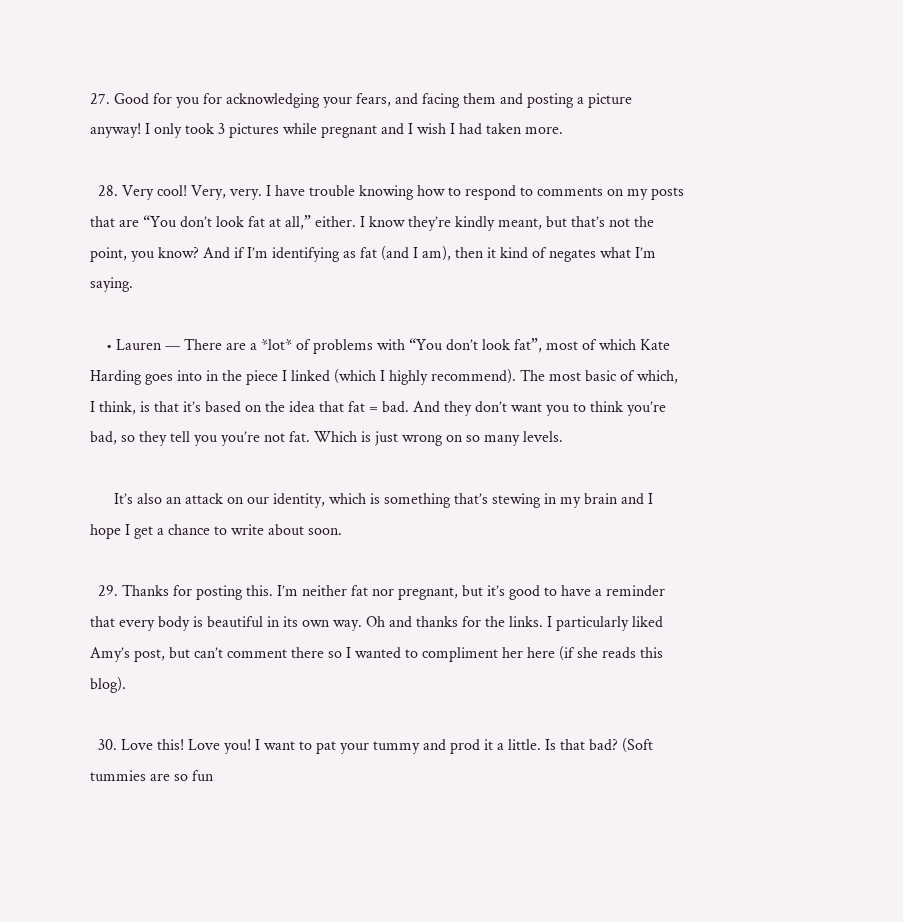27. Good for you for acknowledging your fears, and facing them and posting a picture anyway! I only took 3 pictures while pregnant and I wish I had taken more.

  28. Very cool! Very, very. I have trouble knowing how to respond to comments on my posts that are “You don’t look fat at all,” either. I know they’re kindly meant, but that’s not the point, you know? And if I’m identifying as fat (and I am), then it kind of negates what I’m saying.

    • Lauren — There are a *lot* of problems with “You don’t look fat”, most of which Kate Harding goes into in the piece I linked (which I highly recommend). The most basic of which, I think, is that it’s based on the idea that fat = bad. And they don’t want you to think you’re bad, so they tell you you’re not fat. Which is just wrong on so many levels.

      It’s also an attack on our identity, which is something that’s stewing in my brain and I hope I get a chance to write about soon.

  29. Thanks for posting this. I’m neither fat nor pregnant, but it’s good to have a reminder that every body is beautiful in its own way. Oh and thanks for the links. I particularly liked Amy’s post, but can’t comment there so I wanted to compliment her here (if she reads this blog).

  30. Love this! Love you! I want to pat your tummy and prod it a little. Is that bad? (Soft tummies are so fun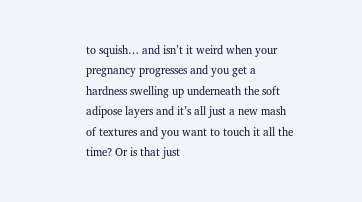to squish… and isn’t it weird when your pregnancy progresses and you get a hardness swelling up underneath the soft adipose layers and it’s all just a new mash of textures and you want to touch it all the time? Or is that just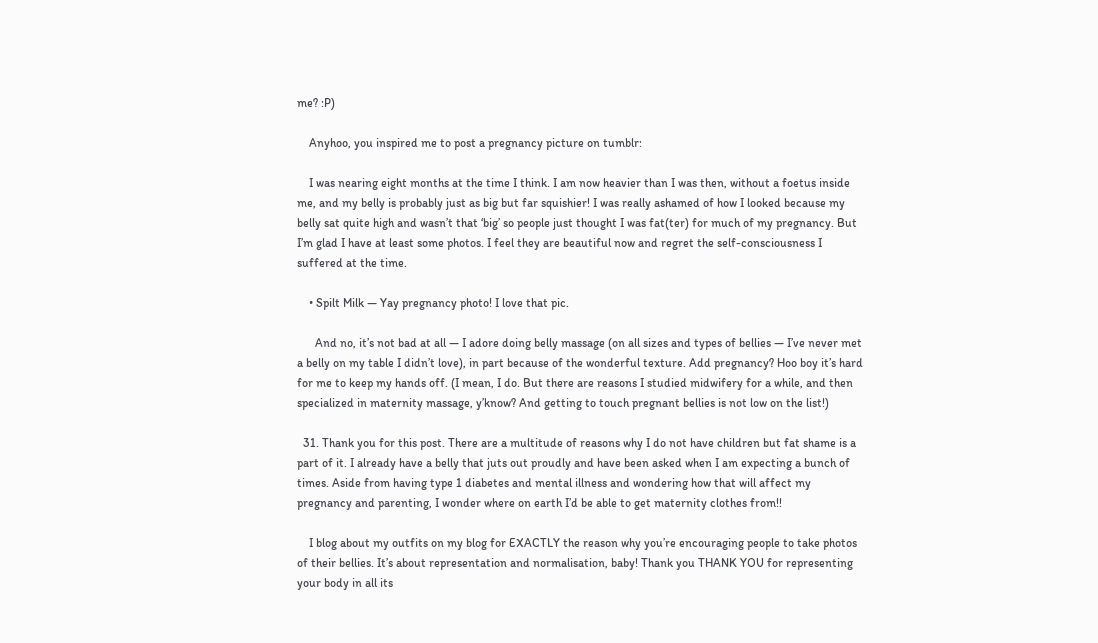me? :P)

    Anyhoo, you inspired me to post a pregnancy picture on tumblr:

    I was nearing eight months at the time I think. I am now heavier than I was then, without a foetus inside me, and my belly is probably just as big but far squishier! I was really ashamed of how I looked because my belly sat quite high and wasn’t that ‘big’ so people just thought I was fat(ter) for much of my pregnancy. But I’m glad I have at least some photos. I feel they are beautiful now and regret the self-consciousness I suffered at the time.

    • Spilt Milk — Yay pregnancy photo! I love that pic.

      And no, it’s not bad at all — I adore doing belly massage (on all sizes and types of bellies — I’ve never met a belly on my table I didn’t love), in part because of the wonderful texture. Add pregnancy? Hoo boy it’s hard for me to keep my hands off. (I mean, I do. But there are reasons I studied midwifery for a while, and then specialized in maternity massage, y’know? And getting to touch pregnant bellies is not low on the list!)

  31. Thank you for this post. There are a multitude of reasons why I do not have children but fat shame is a part of it. I already have a belly that juts out proudly and have been asked when I am expecting a bunch of times. Aside from having type 1 diabetes and mental illness and wondering how that will affect my pregnancy and parenting, I wonder where on earth I’d be able to get maternity clothes from!!

    I blog about my outfits on my blog for EXACTLY the reason why you’re encouraging people to take photos of their bellies. It’s about representation and normalisation, baby! Thank you THANK YOU for representing your body in all its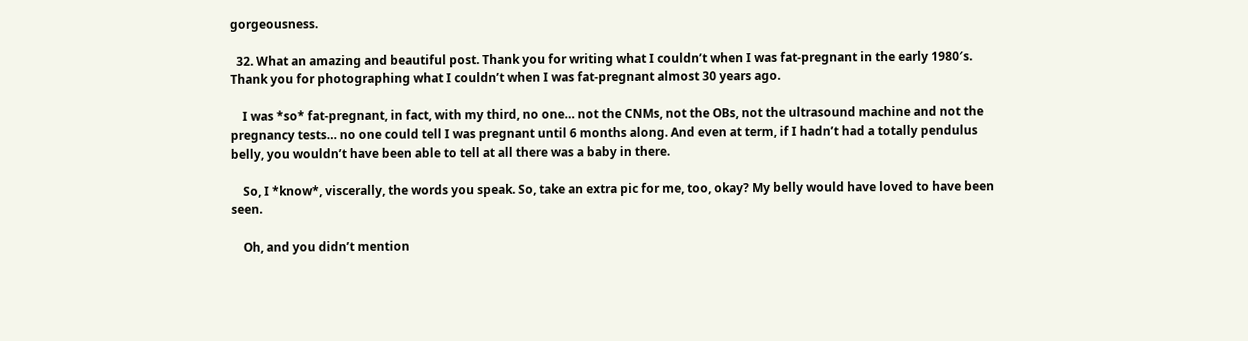gorgeousness.

  32. What an amazing and beautiful post. Thank you for writing what I couldn’t when I was fat-pregnant in the early 1980′s. Thank you for photographing what I couldn’t when I was fat-pregnant almost 30 years ago.

    I was *so* fat-pregnant, in fact, with my third, no one… not the CNMs, not the OBs, not the ultrasound machine and not the pregnancy tests… no one could tell I was pregnant until 6 months along. And even at term, if I hadn’t had a totally pendulus belly, you wouldn’t have been able to tell at all there was a baby in there.

    So, I *know*, viscerally, the words you speak. So, take an extra pic for me, too, okay? My belly would have loved to have been seen.

    Oh, and you didn’t mention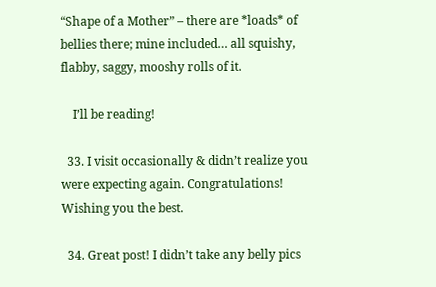“Shape of a Mother” – there are *loads* of bellies there; mine included… all squishy, flabby, saggy, mooshy rolls of it.

    I’ll be reading!

  33. I visit occasionally & didn’t realize you were expecting again. Congratulations! Wishing you the best.

  34. Great post! I didn’t take any belly pics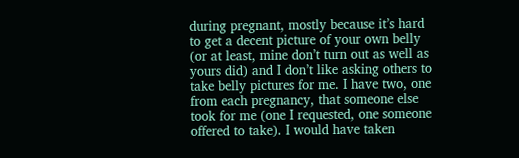during pregnant, mostly because it’s hard to get a decent picture of your own belly (or at least, mine don’t turn out as well as yours did) and I don’t like asking others to take belly pictures for me. I have two, one from each pregnancy, that someone else took for me (one I requested, one someone offered to take). I would have taken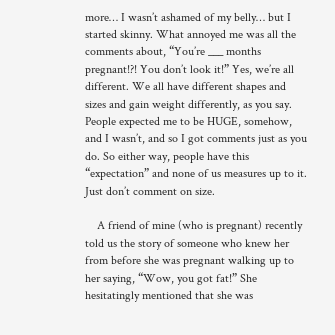more… I wasn’t ashamed of my belly… but I started skinny. What annoyed me was all the comments about, “You’re ___ months pregnant!?! You don’t look it!” Yes, we’re all different. We all have different shapes and sizes and gain weight differently, as you say. People expected me to be HUGE, somehow, and I wasn’t, and so I got comments just as you do. So either way, people have this “expectation” and none of us measures up to it. Just don’t comment on size.

    A friend of mine (who is pregnant) recently told us the story of someone who knew her from before she was pregnant walking up to her saying, “Wow, you got fat!” She hesitatingly mentioned that she was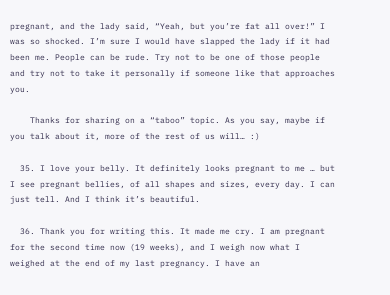pregnant, and the lady said, “Yeah, but you’re fat all over!” I was so shocked. I’m sure I would have slapped the lady if it had been me. People can be rude. Try not to be one of those people and try not to take it personally if someone like that approaches you.

    Thanks for sharing on a “taboo” topic. As you say, maybe if you talk about it, more of the rest of us will… :)

  35. I love your belly. It definitely looks pregnant to me … but I see pregnant bellies, of all shapes and sizes, every day. I can just tell. And I think it’s beautiful.

  36. Thank you for writing this. It made me cry. I am pregnant for the second time now (19 weeks), and I weigh now what I weighed at the end of my last pregnancy. I have an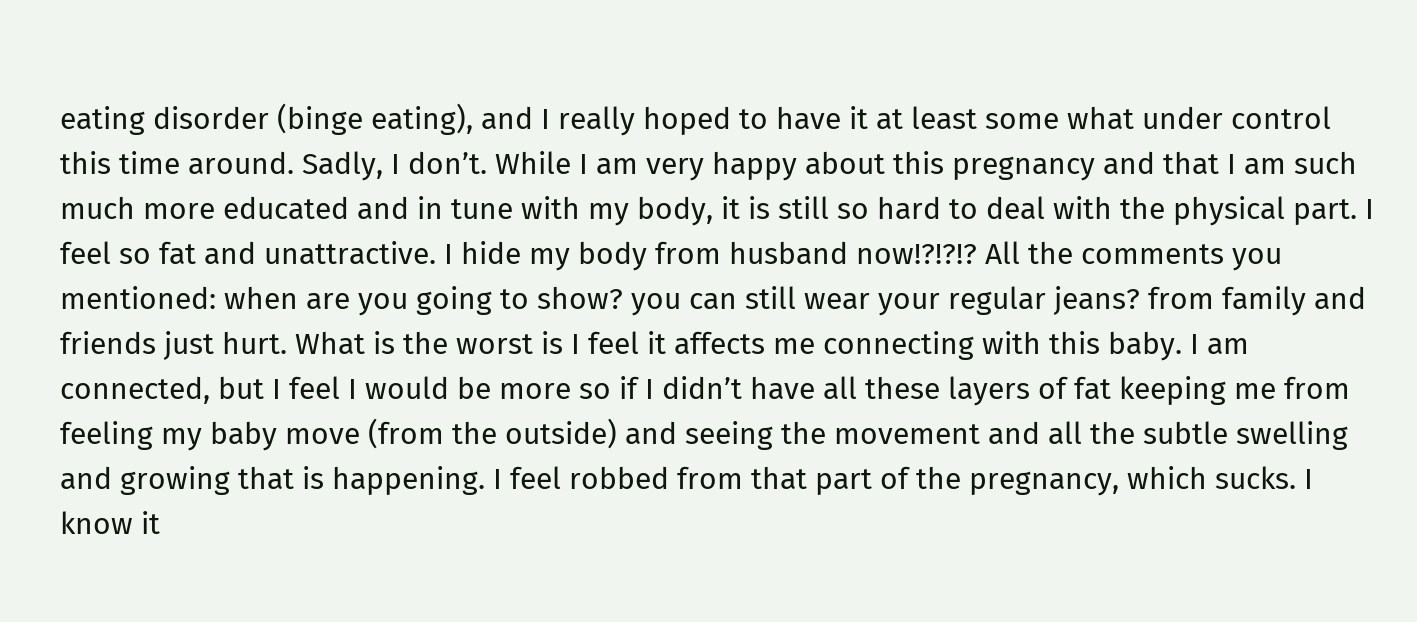eating disorder (binge eating), and I really hoped to have it at least some what under control this time around. Sadly, I don’t. While I am very happy about this pregnancy and that I am such much more educated and in tune with my body, it is still so hard to deal with the physical part. I feel so fat and unattractive. I hide my body from husband now!?!?!? All the comments you mentioned: when are you going to show? you can still wear your regular jeans? from family and friends just hurt. What is the worst is I feel it affects me connecting with this baby. I am connected, but I feel I would be more so if I didn’t have all these layers of fat keeping me from feeling my baby move (from the outside) and seeing the movement and all the subtle swelling and growing that is happening. I feel robbed from that part of the pregnancy, which sucks. I know it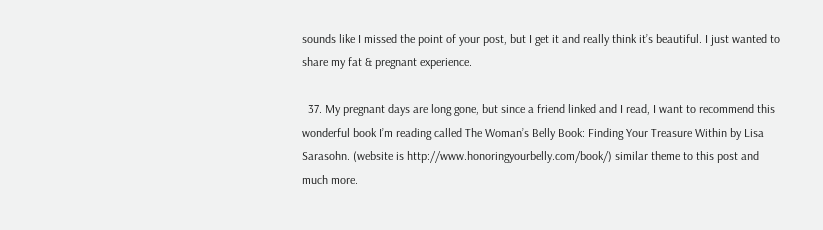sounds like I missed the point of your post, but I get it and really think it’s beautiful. I just wanted to share my fat & pregnant experience.

  37. My pregnant days are long gone, but since a friend linked and I read, I want to recommend this wonderful book I’m reading called The Woman’s Belly Book: Finding Your Treasure Within by Lisa Sarasohn. (website is http://www.honoringyourbelly.com/book/) similar theme to this post and much more.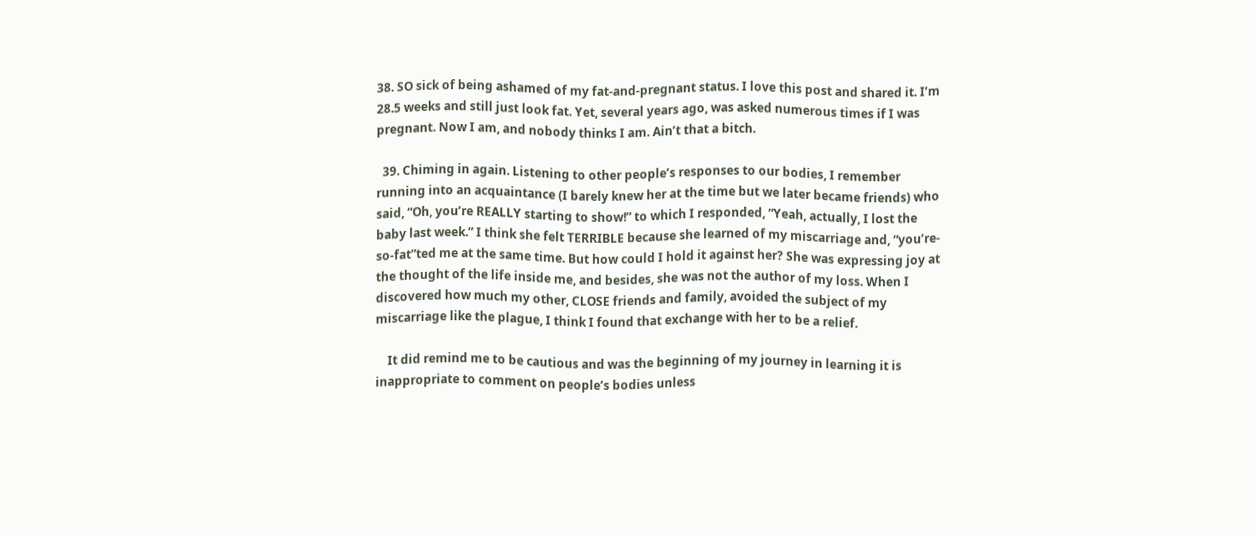38. SO sick of being ashamed of my fat-and-pregnant status. I love this post and shared it. I’m 28.5 weeks and still just look fat. Yet, several years ago, was asked numerous times if I was pregnant. Now I am, and nobody thinks I am. Ain’t that a bitch.

  39. Chiming in again. Listening to other people’s responses to our bodies, I remember running into an acquaintance (I barely knew her at the time but we later became friends) who said, “Oh, you’re REALLY starting to show!” to which I responded, “Yeah, actually, I lost the baby last week.” I think she felt TERRIBLE because she learned of my miscarriage and, “you’re-so-fat”ted me at the same time. But how could I hold it against her? She was expressing joy at the thought of the life inside me, and besides, she was not the author of my loss. When I discovered how much my other, CLOSE friends and family, avoided the subject of my miscarriage like the plague, I think I found that exchange with her to be a relief.

    It did remind me to be cautious and was the beginning of my journey in learning it is inappropriate to comment on people’s bodies unless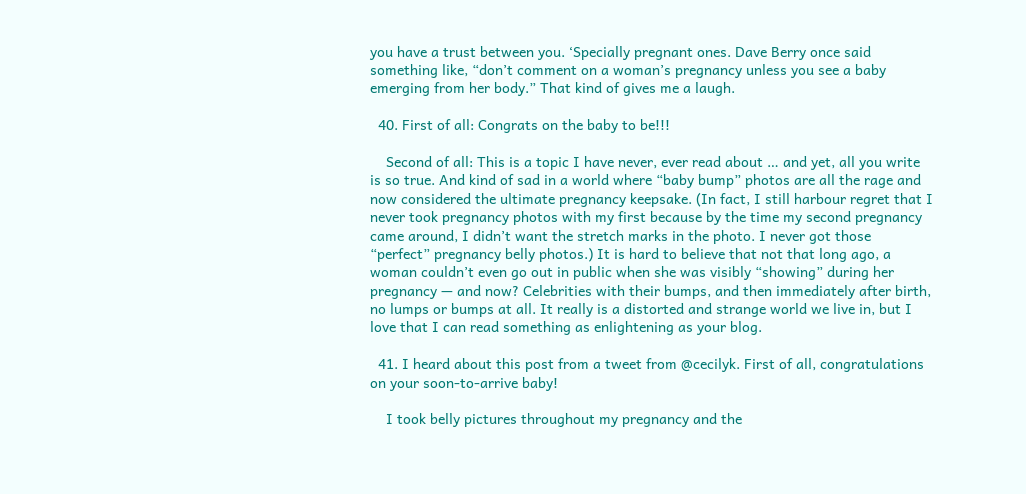you have a trust between you. ‘Specially pregnant ones. Dave Berry once said something like, “don’t comment on a woman’s pregnancy unless you see a baby emerging from her body.” That kind of gives me a laugh.

  40. First of all: Congrats on the baby to be!!!

    Second of all: This is a topic I have never, ever read about … and yet, all you write is so true. And kind of sad in a world where “baby bump” photos are all the rage and now considered the ultimate pregnancy keepsake. (In fact, I still harbour regret that I never took pregnancy photos with my first because by the time my second pregnancy came around, I didn’t want the stretch marks in the photo. I never got those “perfect” pregnancy belly photos.) It is hard to believe that not that long ago, a woman couldn’t even go out in public when she was visibly “showing” during her pregnancy — and now? Celebrities with their bumps, and then immediately after birth, no lumps or bumps at all. It really is a distorted and strange world we live in, but I love that I can read something as enlightening as your blog.

  41. I heard about this post from a tweet from @cecilyk. First of all, congratulations on your soon-to-arrive baby!

    I took belly pictures throughout my pregnancy and the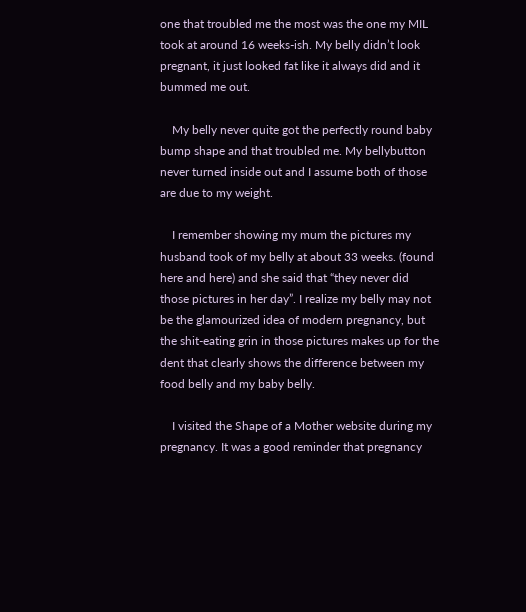one that troubled me the most was the one my MIL took at around 16 weeks-ish. My belly didn’t look pregnant, it just looked fat like it always did and it bummed me out.

    My belly never quite got the perfectly round baby bump shape and that troubled me. My bellybutton never turned inside out and I assume both of those are due to my weight.

    I remember showing my mum the pictures my husband took of my belly at about 33 weeks. (found here and here) and she said that “they never did those pictures in her day”. I realize my belly may not be the glamourized idea of modern pregnancy, but the shit-eating grin in those pictures makes up for the dent that clearly shows the difference between my food belly and my baby belly.

    I visited the Shape of a Mother website during my pregnancy. It was a good reminder that pregnancy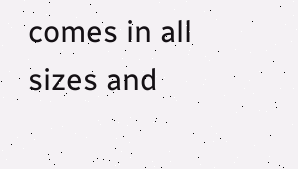comes in all sizes and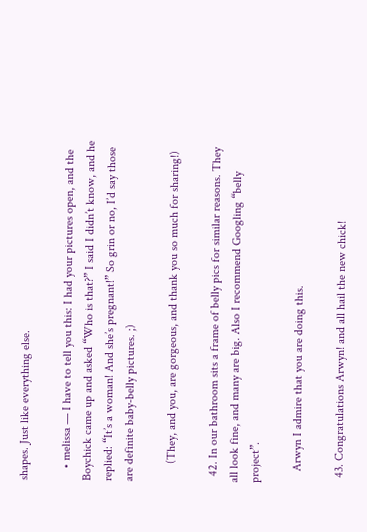shapes. Just like everything else.

    • melissa — I have to tell you this: I had your pictures open, and the Boychick came up and asked “Who is that?” I said I didn’t know, and he replied: “It’s a woman! And she’s pregnant!” So grin or no, I’d say those are definite baby-belly pictures. ;)

      (They, and you, are gorgeous, and thank you so much for sharing!)

  42. In our bathroom sits a frame of belly pics for similar reasons. They all look fine, and many are big. Also I recommend Googling “belly project”.

    Arwyn I admire that you are doing this.

  43. Congratulations Arwyn! and all hail the new chick!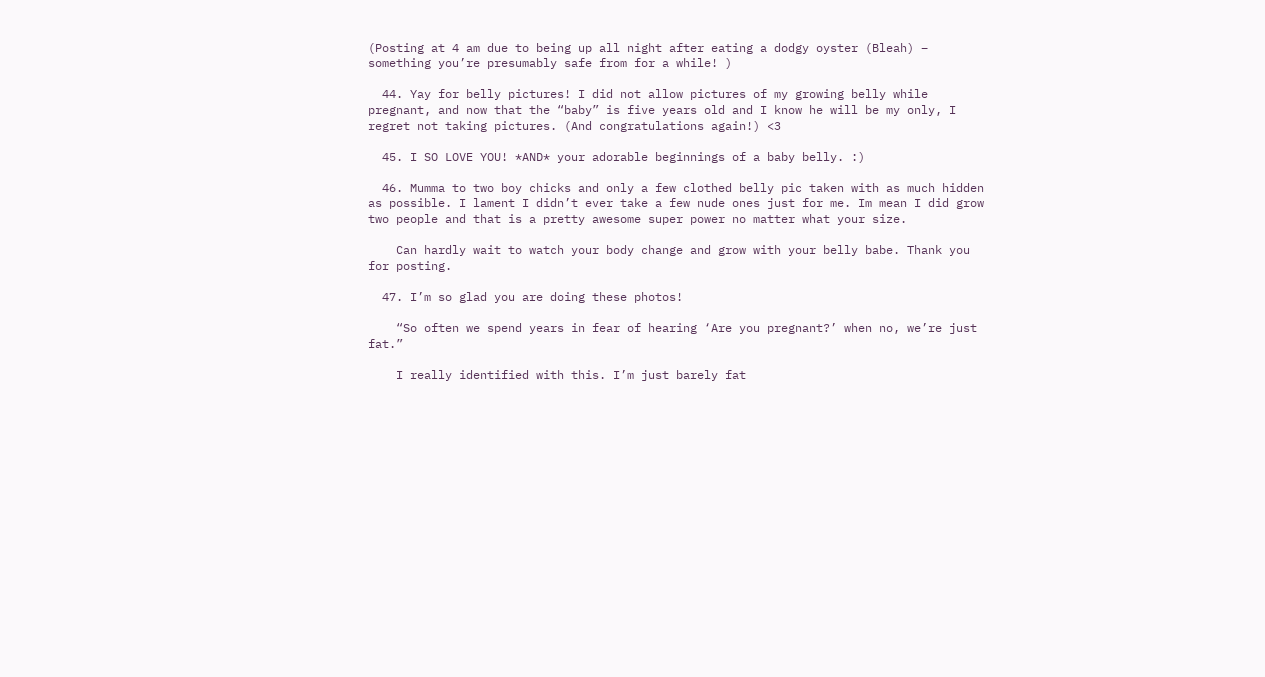(Posting at 4 am due to being up all night after eating a dodgy oyster (Bleah) – something you’re presumably safe from for a while! )

  44. Yay for belly pictures! I did not allow pictures of my growing belly while pregnant, and now that the “baby” is five years old and I know he will be my only, I regret not taking pictures. (And congratulations again!) <3

  45. I SO LOVE YOU! *AND* your adorable beginnings of a baby belly. :)

  46. Mumma to two boy chicks and only a few clothed belly pic taken with as much hidden as possible. I lament I didn’t ever take a few nude ones just for me. Im mean I did grow two people and that is a pretty awesome super power no matter what your size.

    Can hardly wait to watch your body change and grow with your belly babe. Thank you for posting.

  47. I’m so glad you are doing these photos!

    “So often we spend years in fear of hearing ‘Are you pregnant?’ when no, we’re just fat.”

    I really identified with this. I’m just barely fat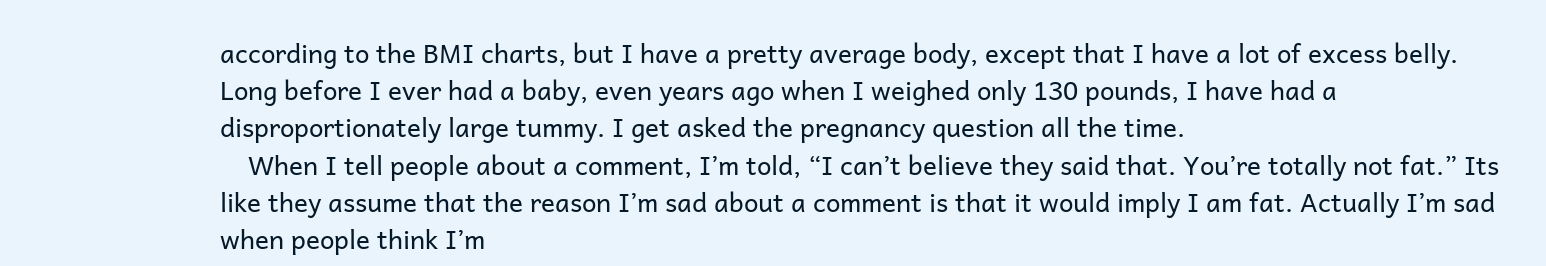according to the BMI charts, but I have a pretty average body, except that I have a lot of excess belly. Long before I ever had a baby, even years ago when I weighed only 130 pounds, I have had a disproportionately large tummy. I get asked the pregnancy question all the time.
    When I tell people about a comment, I’m told, “I can’t believe they said that. You’re totally not fat.” Its like they assume that the reason I’m sad about a comment is that it would imply I am fat. Actually I’m sad when people think I’m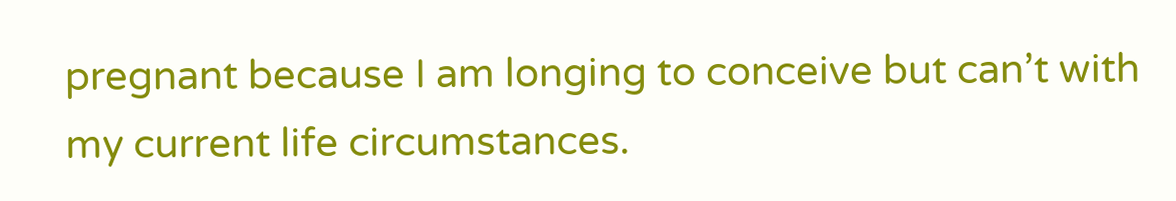pregnant because I am longing to conceive but can’t with my current life circumstances.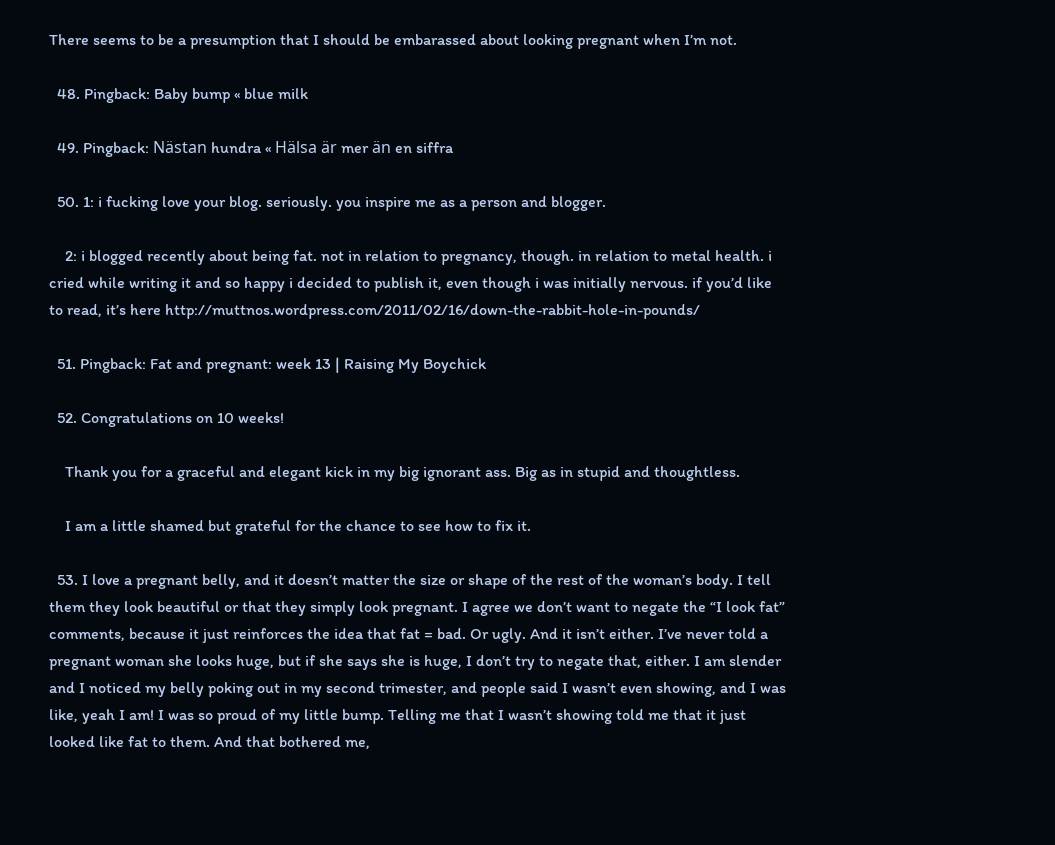There seems to be a presumption that I should be embarassed about looking pregnant when I’m not.

  48. Pingback: Baby bump « blue milk

  49. Pingback: Nästan hundra « Hälsa är mer än en siffra

  50. 1: i fucking love your blog. seriously. you inspire me as a person and blogger.

    2: i blogged recently about being fat. not in relation to pregnancy, though. in relation to metal health. i cried while writing it and so happy i decided to publish it, even though i was initially nervous. if you’d like to read, it’s here http://muttnos.wordpress.com/2011/02/16/down-the-rabbit-hole-in-pounds/

  51. Pingback: Fat and pregnant: week 13 | Raising My Boychick

  52. Congratulations on 10 weeks!

    Thank you for a graceful and elegant kick in my big ignorant ass. Big as in stupid and thoughtless.

    I am a little shamed but grateful for the chance to see how to fix it.

  53. I love a pregnant belly, and it doesn’t matter the size or shape of the rest of the woman’s body. I tell them they look beautiful or that they simply look pregnant. I agree we don’t want to negate the “I look fat” comments, because it just reinforces the idea that fat = bad. Or ugly. And it isn’t either. I’ve never told a pregnant woman she looks huge, but if she says she is huge, I don’t try to negate that, either. I am slender and I noticed my belly poking out in my second trimester, and people said I wasn’t even showing, and I was like, yeah I am! I was so proud of my little bump. Telling me that I wasn’t showing told me that it just looked like fat to them. And that bothered me,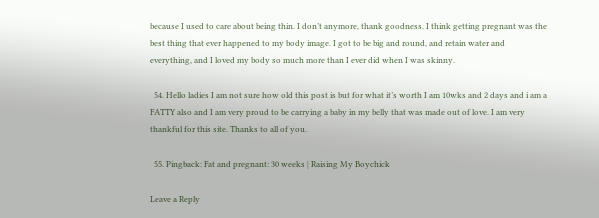because I used to care about being thin. I don’t anymore, thank goodness. I think getting pregnant was the best thing that ever happened to my body image. I got to be big and round, and retain water and everything, and I loved my body so much more than I ever did when I was skinny.

  54. Hello ladies I am not sure how old this post is but for what it’s worth I am 10wks and 2 days and i am a FATTY also and I am very proud to be carrying a baby in my belly that was made out of love. I am very thankful for this site. Thanks to all of you.

  55. Pingback: Fat and pregnant: 30 weeks | Raising My Boychick

Leave a Reply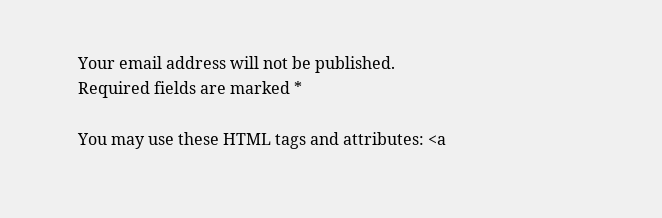Your email address will not be published. Required fields are marked *

You may use these HTML tags and attributes: <a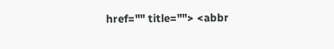href="" title=""> <abbr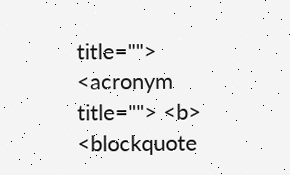title=""> <acronym title=""> <b> <blockquote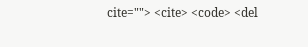cite=""> <cite> <code> <del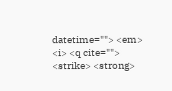datetime=""> <em> <i> <q cite=""> <strike> <strong>